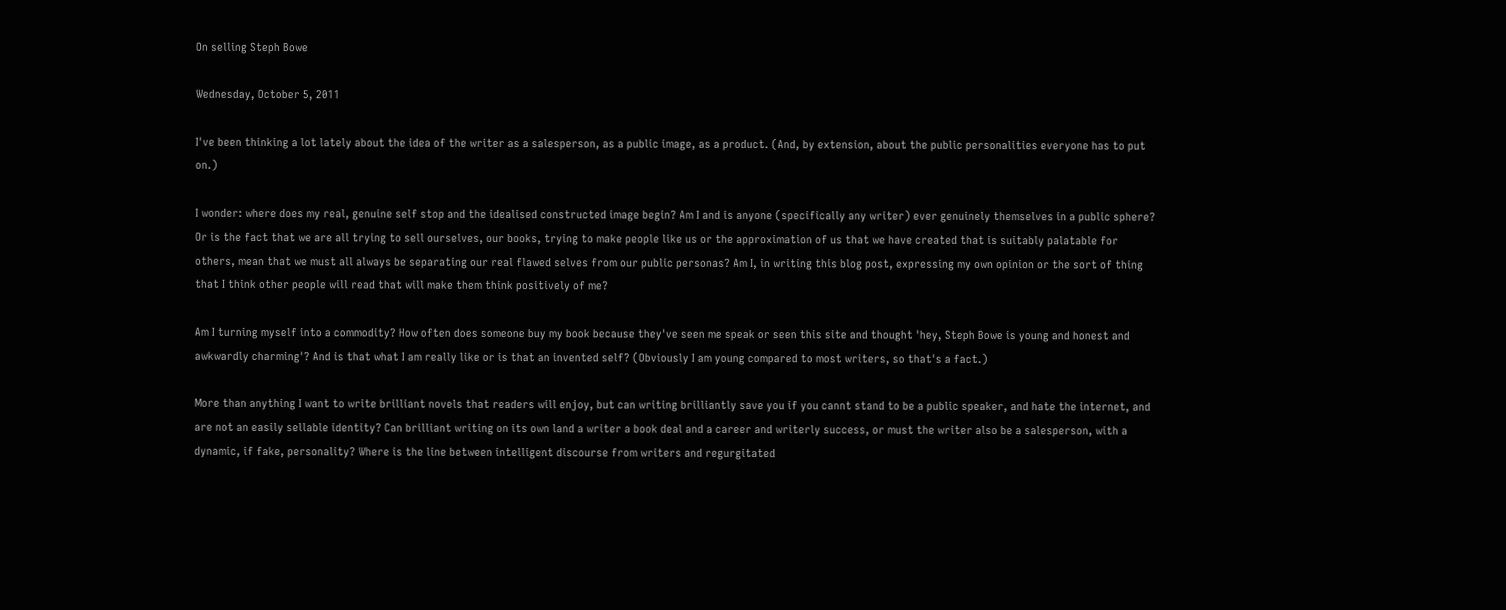On selling Steph Bowe

Wednesday, October 5, 2011

I've been thinking a lot lately about the idea of the writer as a salesperson, as a public image, as a product. (And, by extension, about the public personalities everyone has to put on.)

I wonder: where does my real, genuine self stop and the idealised constructed image begin? Am I and is anyone (specifically any writer) ever genuinely themselves in a public sphere? Or is the fact that we are all trying to sell ourselves, our books, trying to make people like us or the approximation of us that we have created that is suitably palatable for others, mean that we must all always be separating our real flawed selves from our public personas? Am I, in writing this blog post, expressing my own opinion or the sort of thing that I think other people will read that will make them think positively of me?

Am I turning myself into a commodity? How often does someone buy my book because they've seen me speak or seen this site and thought 'hey, Steph Bowe is young and honest and awkwardly charming'? And is that what I am really like or is that an invented self? (Obviously I am young compared to most writers, so that's a fact.)

More than anything I want to write brilliant novels that readers will enjoy, but can writing brilliantly save you if you cannt stand to be a public speaker, and hate the internet, and are not an easily sellable identity? Can brilliant writing on its own land a writer a book deal and a career and writerly success, or must the writer also be a salesperson, with a dynamic, if fake, personality? Where is the line between intelligent discourse from writers and regurgitated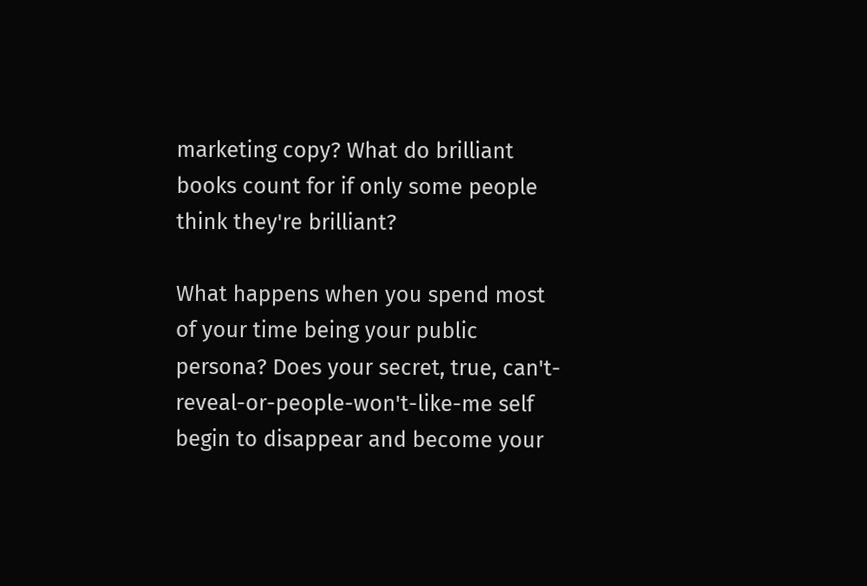marketing copy? What do brilliant books count for if only some people think they're brilliant?

What happens when you spend most of your time being your public persona? Does your secret, true, can't-reveal-or-people-won't-like-me self begin to disappear and become your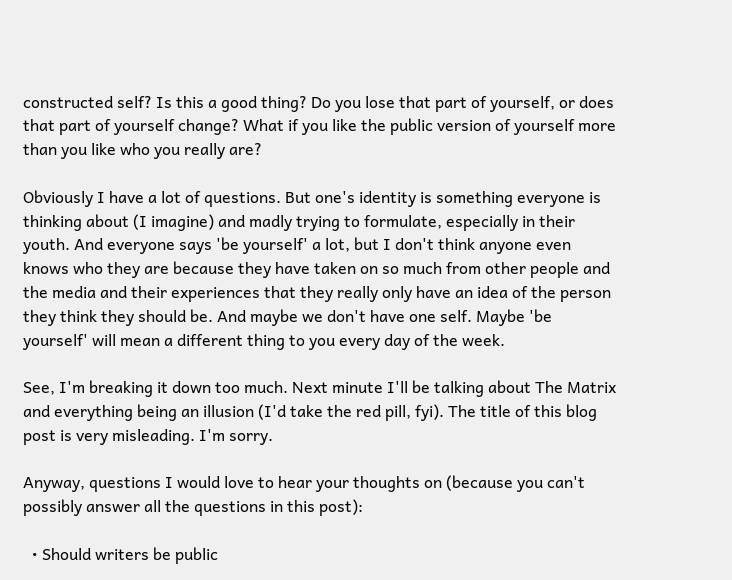constructed self? Is this a good thing? Do you lose that part of yourself, or does that part of yourself change? What if you like the public version of yourself more than you like who you really are?

Obviously I have a lot of questions. But one's identity is something everyone is thinking about (I imagine) and madly trying to formulate, especially in their youth. And everyone says 'be yourself' a lot, but I don't think anyone even knows who they are because they have taken on so much from other people and the media and their experiences that they really only have an idea of the person they think they should be. And maybe we don't have one self. Maybe 'be yourself' will mean a different thing to you every day of the week.

See, I'm breaking it down too much. Next minute I'll be talking about The Matrix and everything being an illusion (I'd take the red pill, fyi). The title of this blog post is very misleading. I'm sorry.

Anyway, questions I would love to hear your thoughts on (because you can't possibly answer all the questions in this post):

  • Should writers be public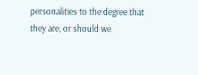personalities to the degree that they are, or should we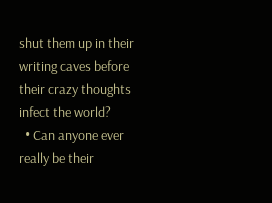shut them up in their writing caves before their crazy thoughts infect the world?
  • Can anyone ever really be their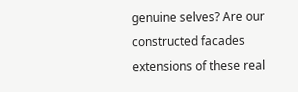genuine selves? Are our constructed facades extensions of these real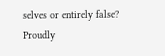selves or entirely false?
Proudly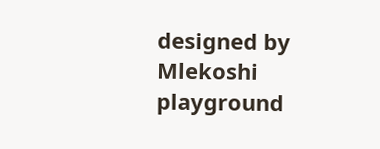designed by Mlekoshi playground